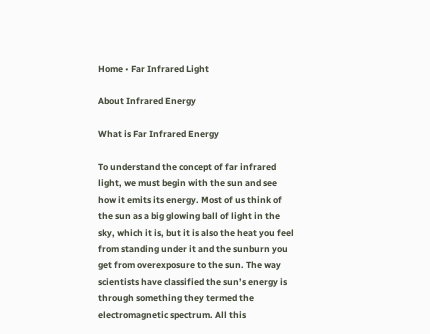Home • Far Infrared Light

About Infrared Energy

What is Far Infrared Energy

To understand the concept of far infrared light, we must begin with the sun and see how it emits its energy. Most of us think of the sun as a big glowing ball of light in the sky, which it is, but it is also the heat you feel from standing under it and the sunburn you get from overexposure to the sun. The way scientists have classified the sun’s energy is through something they termed the electromagnetic spectrum. All this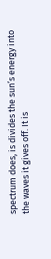spectrum does, is divides the sun’s energy into the waves it gives off. It is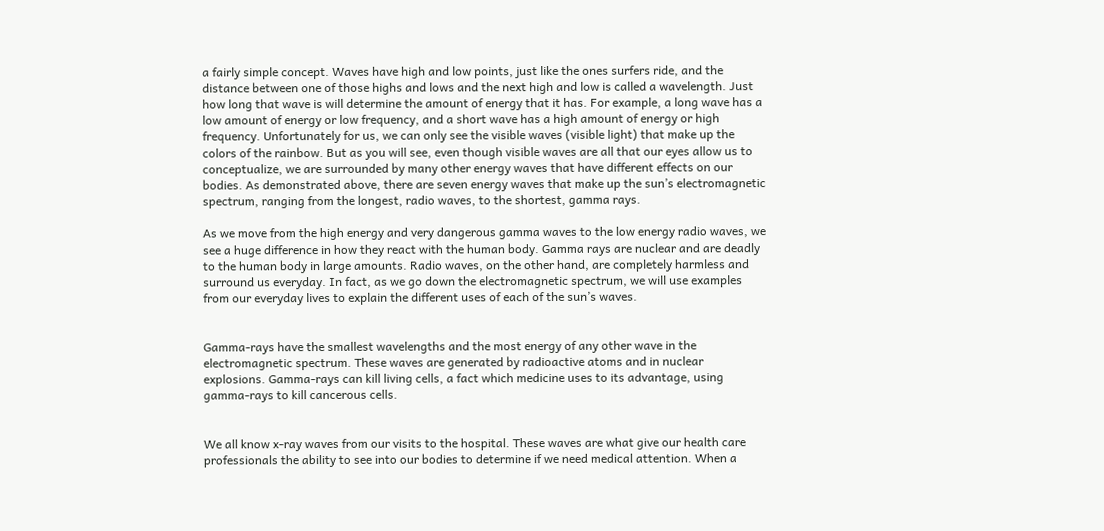a fairly simple concept. Waves have high and low points, just like the ones surfers ride, and the distance between one of those highs and lows and the next high and low is called a wavelength. Just how long that wave is will determine the amount of energy that it has. For example, a long wave has a low amount of energy or low frequency, and a short wave has a high amount of energy or high frequency. Unfortunately for us, we can only see the visible waves (visible light) that make up the colors of the rainbow. But as you will see, even though visible waves are all that our eyes allow us to conceptualize, we are surrounded by many other energy waves that have different effects on our bodies. As demonstrated above, there are seven energy waves that make up the sun’s electromagnetic spectrum, ranging from the longest, radio waves, to the shortest, gamma rays.

As we move from the high energy and very dangerous gamma waves to the low energy radio waves, we see a huge difference in how they react with the human body. Gamma rays are nuclear and are deadly to the human body in large amounts. Radio waves, on the other hand, are completely harmless and surround us everyday. In fact, as we go down the electromagnetic spectrum, we will use examples from our everyday lives to explain the different uses of each of the sun’s waves.


Gamma-rays have the smallest wavelengths and the most energy of any other wave in the electromagnetic spectrum. These waves are generated by radioactive atoms and in nuclear explosions. Gamma-rays can kill living cells, a fact which medicine uses to its advantage, using gamma-rays to kill cancerous cells.


We all know x-ray waves from our visits to the hospital. These waves are what give our health care professionals the ability to see into our bodies to determine if we need medical attention. When a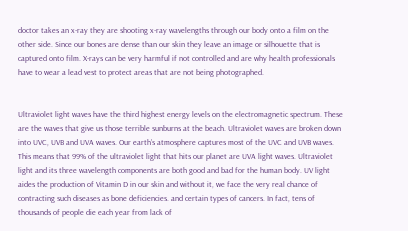doctor takes an x-ray they are shooting x-ray wavelengths through our body onto a film on the other side. Since our bones are dense than our skin they leave an image or silhouette that is captured onto film. X-rays can be very harmful if not controlled and are why health professionals have to wear a lead vest to protect areas that are not being photographed.


Ultraviolet light waves have the third highest energy levels on the electromagnetic spectrum. These are the waves that give us those terrible sunburns at the beach. Ultraviolet waves are broken down into UVC, UVB and UVA waves. Our earth’s atmosphere captures most of the UVC and UVB waves. This means that 99% of the ultraviolet light that hits our planet are UVA light waves. Ultraviolet light and its three wavelength components are both good and bad for the human body. UV light aides the production of Vitamin D in our skin and without it, we face the very real chance of contracting such diseases as bone deficiencies. and certain types of cancers. In fact, tens of thousands of people die each year from lack of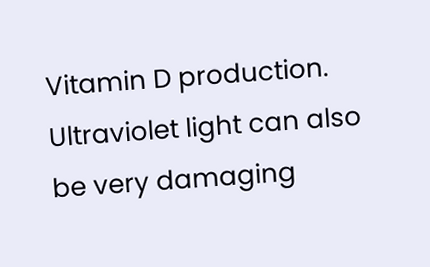Vitamin D production. Ultraviolet light can also be very damaging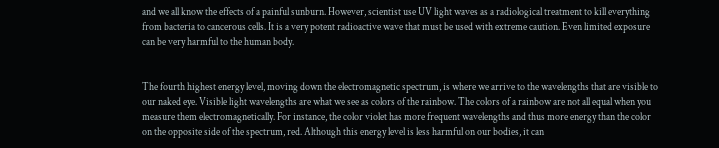and we all know the effects of a painful sunburn. However, scientist use UV light waves as a radiological treatment to kill everything from bacteria to cancerous cells. It is a very potent radioactive wave that must be used with extreme caution. Even limited exposure can be very harmful to the human body.


The fourth highest energy level, moving down the electromagnetic spectrum, is where we arrive to the wavelengths that are visible to our naked eye. Visible light wavelengths are what we see as colors of the rainbow. The colors of a rainbow are not all equal when you measure them electromagnetically. For instance, the color violet has more frequent wavelengths and thus more energy than the color on the opposite side of the spectrum, red. Although this energy level is less harmful on our bodies, it can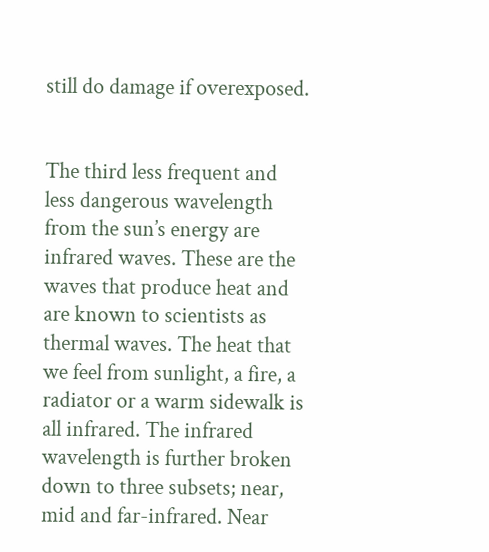still do damage if overexposed.


The third less frequent and less dangerous wavelength from the sun’s energy are infrared waves. These are the waves that produce heat and are known to scientists as thermal waves. The heat that we feel from sunlight, a fire, a radiator or a warm sidewalk is all infrared. The infrared wavelength is further broken down to three subsets; near, mid and far-infrared. Near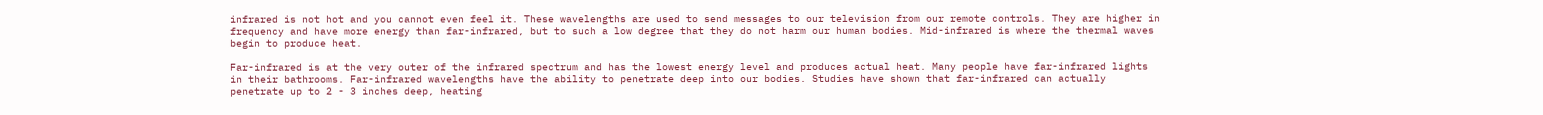infrared is not hot and you cannot even feel it. These wavelengths are used to send messages to our television from our remote controls. They are higher in frequency and have more energy than far-infrared, but to such a low degree that they do not harm our human bodies. Mid-infrared is where the thermal waves begin to produce heat.

Far-infrared is at the very outer of the infrared spectrum and has the lowest energy level and produces actual heat. Many people have far-infrared lights in their bathrooms. Far-infrared wavelengths have the ability to penetrate deep into our bodies. Studies have shown that far-infrared can actually penetrate up to 2 - 3 inches deep, heating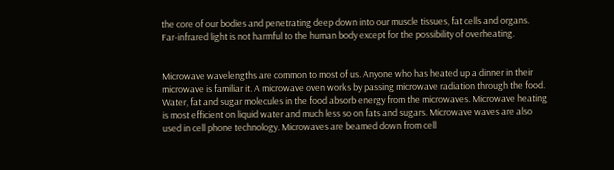the core of our bodies and penetrating deep down into our muscle tissues, fat cells and organs. Far-infrared light is not harmful to the human body except for the possibility of overheating.


Microwave wavelengths are common to most of us. Anyone who has heated up a dinner in their microwave is familiar it. A microwave oven works by passing microwave radiation through the food. Water, fat and sugar molecules in the food absorb energy from the microwaves. Microwave heating is most efficient on liquid water and much less so on fats and sugars. Microwave waves are also used in cell phone technology. Microwaves are beamed down from cell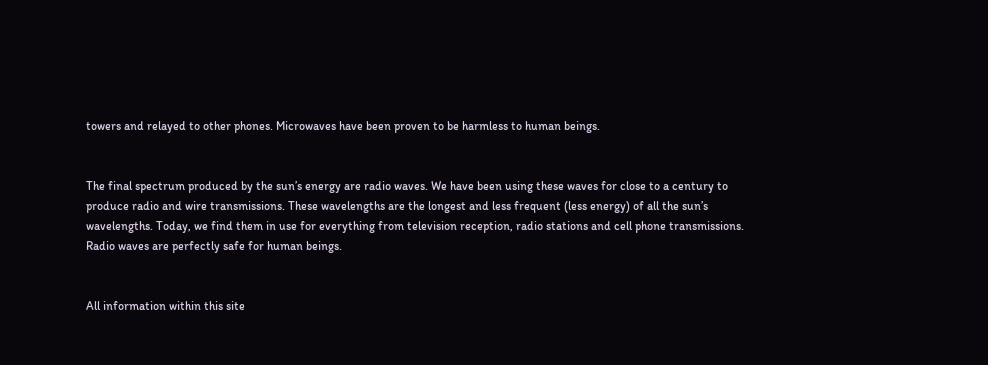towers and relayed to other phones. Microwaves have been proven to be harmless to human beings.


The final spectrum produced by the sun’s energy are radio waves. We have been using these waves for close to a century to produce radio and wire transmissions. These wavelengths are the longest and less frequent (less energy) of all the sun’s wavelengths. Today, we find them in use for everything from television reception, radio stations and cell phone transmissions. Radio waves are perfectly safe for human beings.


All information within this site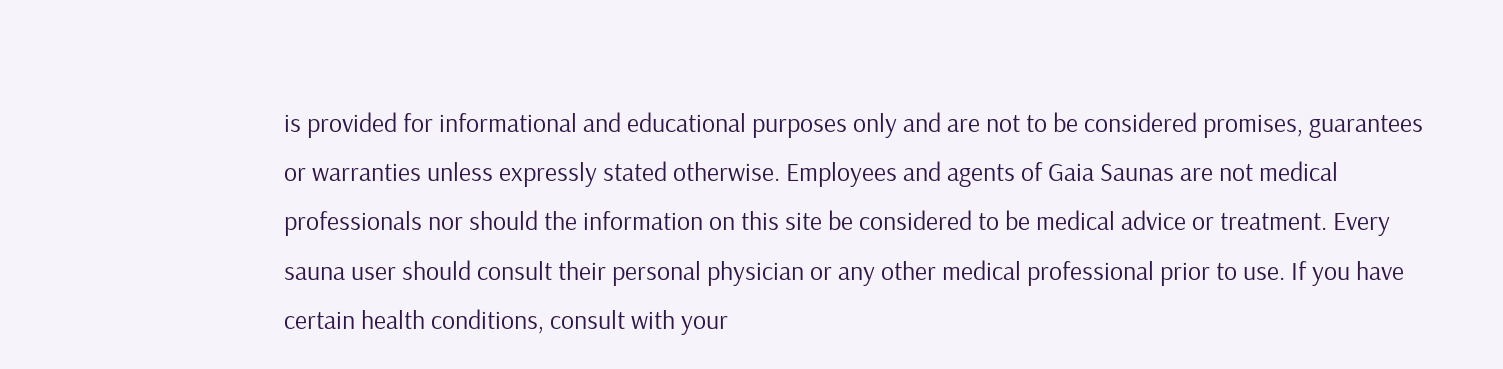is provided for informational and educational purposes only and are not to be considered promises, guarantees or warranties unless expressly stated otherwise. Employees and agents of Gaia Saunas are not medical professionals nor should the information on this site be considered to be medical advice or treatment. Every sauna user should consult their personal physician or any other medical professional prior to use. If you have certain health conditions, consult with your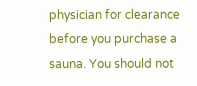physician for clearance before you purchase a sauna. You should not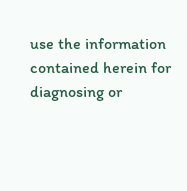use the information contained herein for diagnosing or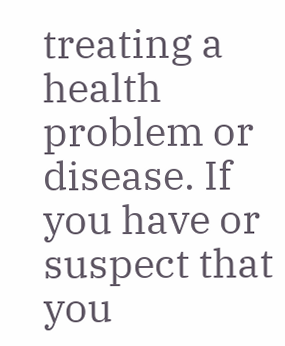treating a health problem or disease. If you have or suspect that you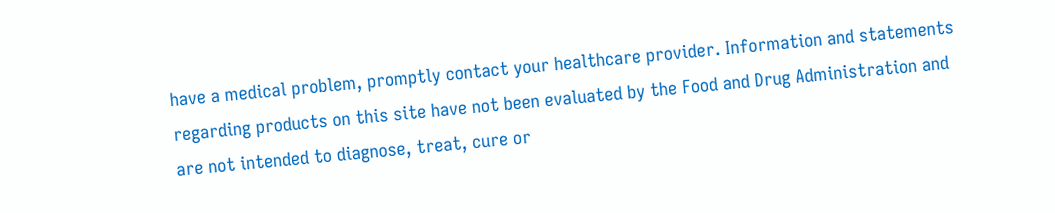have a medical problem, promptly contact your healthcare provider. Information and statements regarding products on this site have not been evaluated by the Food and Drug Administration and are not intended to diagnose, treat, cure or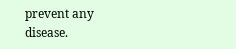prevent any disease.